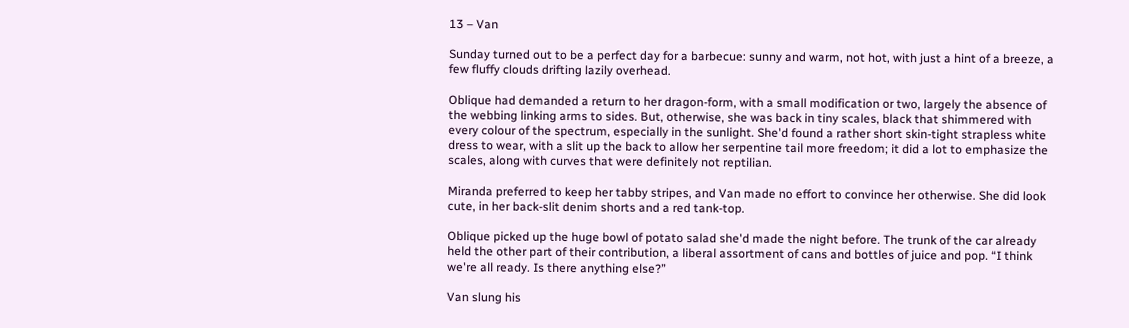13 – Van

Sunday turned out to be a perfect day for a barbecue: sunny and warm, not hot, with just a hint of a breeze, a few fluffy clouds drifting lazily overhead.

Oblique had demanded a return to her dragon-form, with a small modification or two, largely the absence of the webbing linking arms to sides. But, otherwise, she was back in tiny scales, black that shimmered with every colour of the spectrum, especially in the sunlight. She'd found a rather short skin-tight strapless white dress to wear, with a slit up the back to allow her serpentine tail more freedom; it did a lot to emphasize the scales, along with curves that were definitely not reptilian.

Miranda preferred to keep her tabby stripes, and Van made no effort to convince her otherwise. She did look cute, in her back-slit denim shorts and a red tank-top.

Oblique picked up the huge bowl of potato salad she'd made the night before. The trunk of the car already held the other part of their contribution, a liberal assortment of cans and bottles of juice and pop. “I think we're all ready. Is there anything else?”

Van slung his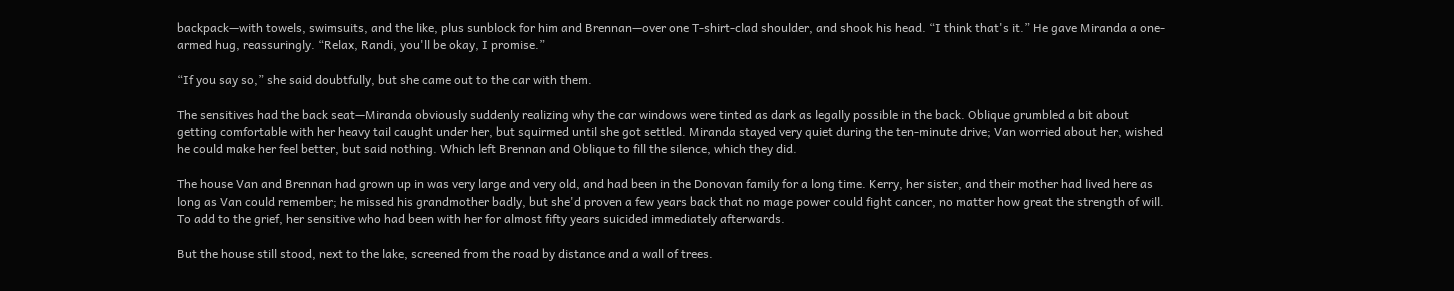backpack—with towels, swimsuits, and the like, plus sunblock for him and Brennan—over one T-shirt-clad shoulder, and shook his head. “I think that's it.” He gave Miranda a one-armed hug, reassuringly. “Relax, Randi, you'll be okay, I promise.”

“If you say so,” she said doubtfully, but she came out to the car with them.

The sensitives had the back seat—Miranda obviously suddenly realizing why the car windows were tinted as dark as legally possible in the back. Oblique grumbled a bit about getting comfortable with her heavy tail caught under her, but squirmed until she got settled. Miranda stayed very quiet during the ten-minute drive; Van worried about her, wished he could make her feel better, but said nothing. Which left Brennan and Oblique to fill the silence, which they did.

The house Van and Brennan had grown up in was very large and very old, and had been in the Donovan family for a long time. Kerry, her sister, and their mother had lived here as long as Van could remember; he missed his grandmother badly, but she'd proven a few years back that no mage power could fight cancer, no matter how great the strength of will. To add to the grief, her sensitive who had been with her for almost fifty years suicided immediately afterwards.

But the house still stood, next to the lake, screened from the road by distance and a wall of trees.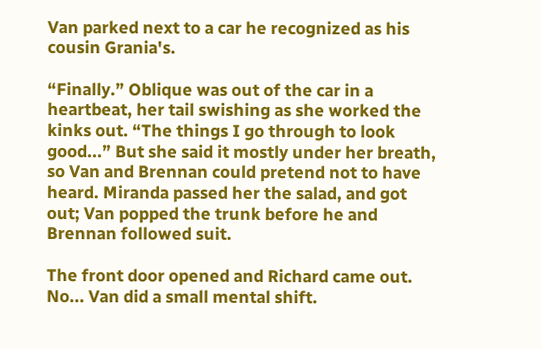Van parked next to a car he recognized as his cousin Grania's.

“Finally.” Oblique was out of the car in a heartbeat, her tail swishing as she worked the kinks out. “The things I go through to look good...” But she said it mostly under her breath, so Van and Brennan could pretend not to have heard. Miranda passed her the salad, and got out; Van popped the trunk before he and Brennan followed suit.

The front door opened and Richard came out. No... Van did a small mental shift.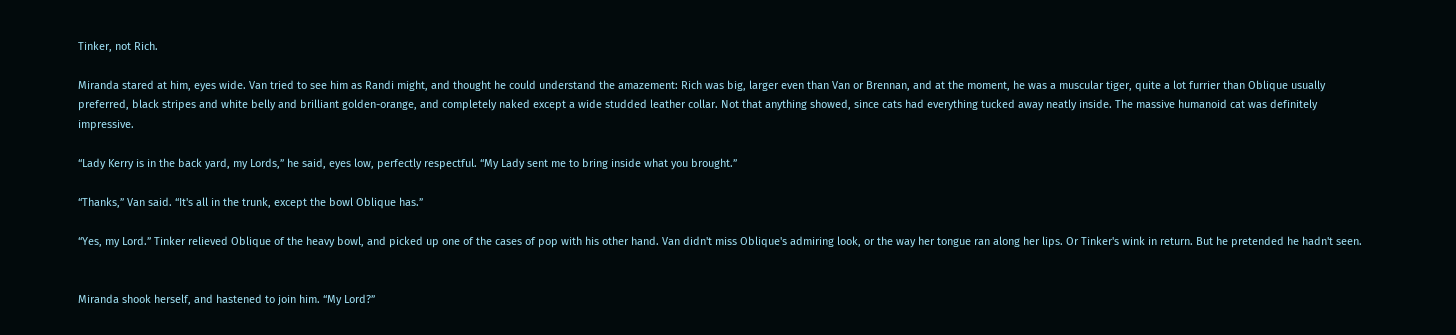Tinker, not Rich.

Miranda stared at him, eyes wide. Van tried to see him as Randi might, and thought he could understand the amazement: Rich was big, larger even than Van or Brennan, and at the moment, he was a muscular tiger, quite a lot furrier than Oblique usually preferred, black stripes and white belly and brilliant golden-orange, and completely naked except a wide studded leather collar. Not that anything showed, since cats had everything tucked away neatly inside. The massive humanoid cat was definitely impressive.

“Lady Kerry is in the back yard, my Lords,” he said, eyes low, perfectly respectful. “My Lady sent me to bring inside what you brought.”

“Thanks,” Van said. “It's all in the trunk, except the bowl Oblique has.”

“Yes, my Lord.” Tinker relieved Oblique of the heavy bowl, and picked up one of the cases of pop with his other hand. Van didn't miss Oblique's admiring look, or the way her tongue ran along her lips. Or Tinker's wink in return. But he pretended he hadn't seen.


Miranda shook herself, and hastened to join him. “My Lord?”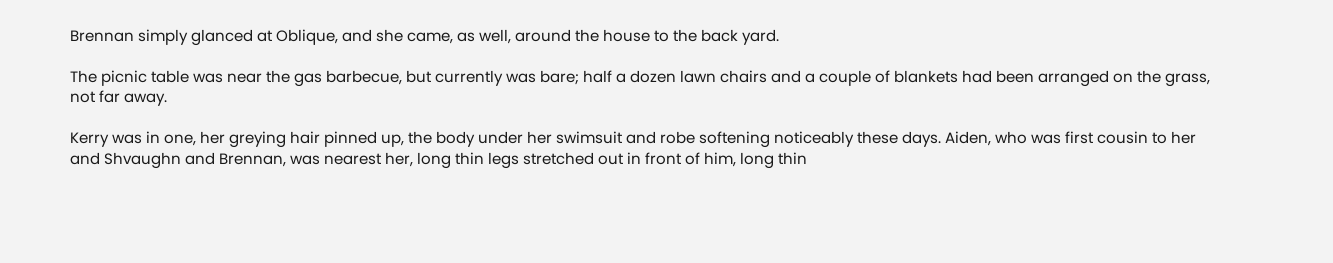Brennan simply glanced at Oblique, and she came, as well, around the house to the back yard.

The picnic table was near the gas barbecue, but currently was bare; half a dozen lawn chairs and a couple of blankets had been arranged on the grass, not far away.

Kerry was in one, her greying hair pinned up, the body under her swimsuit and robe softening noticeably these days. Aiden, who was first cousin to her and Shvaughn and Brennan, was nearest her, long thin legs stretched out in front of him, long thin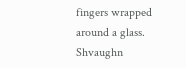fingers wrapped around a glass. Shvaughn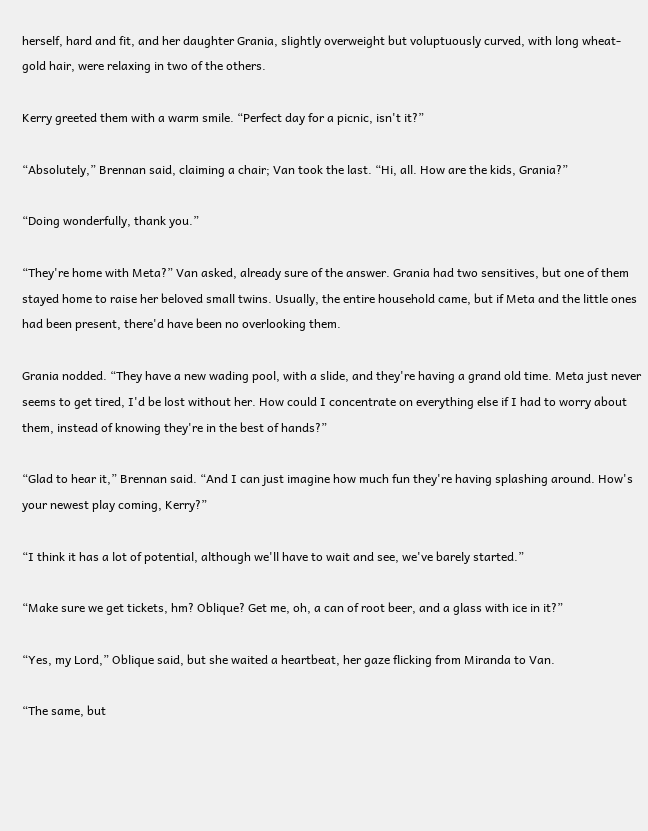herself, hard and fit, and her daughter Grania, slightly overweight but voluptuously curved, with long wheat-gold hair, were relaxing in two of the others.

Kerry greeted them with a warm smile. “Perfect day for a picnic, isn't it?”

“Absolutely,” Brennan said, claiming a chair; Van took the last. “Hi, all. How are the kids, Grania?”

“Doing wonderfully, thank you.”

“They're home with Meta?” Van asked, already sure of the answer. Grania had two sensitives, but one of them stayed home to raise her beloved small twins. Usually, the entire household came, but if Meta and the little ones had been present, there'd have been no overlooking them.

Grania nodded. “They have a new wading pool, with a slide, and they're having a grand old time. Meta just never seems to get tired, I'd be lost without her. How could I concentrate on everything else if I had to worry about them, instead of knowing they're in the best of hands?”

“Glad to hear it,” Brennan said. “And I can just imagine how much fun they're having splashing around. How's your newest play coming, Kerry?”

“I think it has a lot of potential, although we'll have to wait and see, we've barely started.”

“Make sure we get tickets, hm? Oblique? Get me, oh, a can of root beer, and a glass with ice in it?”

“Yes, my Lord,” Oblique said, but she waited a heartbeat, her gaze flicking from Miranda to Van.

“The same, but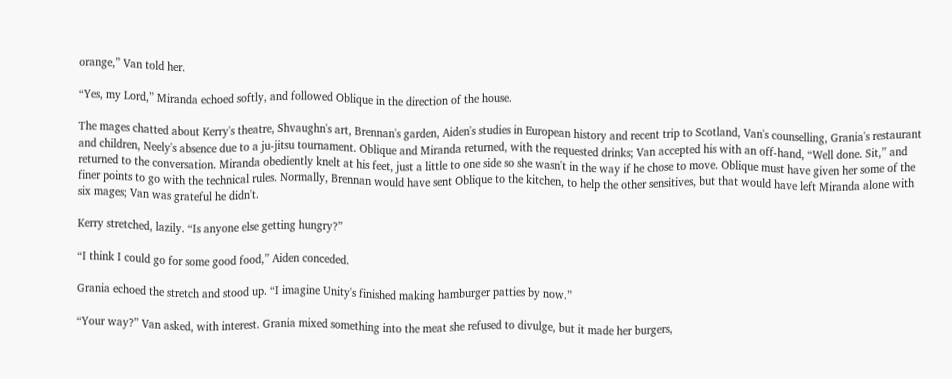orange,” Van told her.

“Yes, my Lord,” Miranda echoed softly, and followed Oblique in the direction of the house.

The mages chatted about Kerry's theatre, Shvaughn's art, Brennan's garden, Aiden's studies in European history and recent trip to Scotland, Van's counselling, Grania's restaurant and children, Neely's absence due to a ju-jitsu tournament. Oblique and Miranda returned, with the requested drinks; Van accepted his with an off-hand, “Well done. Sit,” and returned to the conversation. Miranda obediently knelt at his feet, just a little to one side so she wasn't in the way if he chose to move. Oblique must have given her some of the finer points to go with the technical rules. Normally, Brennan would have sent Oblique to the kitchen, to help the other sensitives, but that would have left Miranda alone with six mages; Van was grateful he didn't.

Kerry stretched, lazily. “Is anyone else getting hungry?”

“I think I could go for some good food,” Aiden conceded.

Grania echoed the stretch and stood up. “I imagine Unity's finished making hamburger patties by now.”

“Your way?” Van asked, with interest. Grania mixed something into the meat she refused to divulge, but it made her burgers,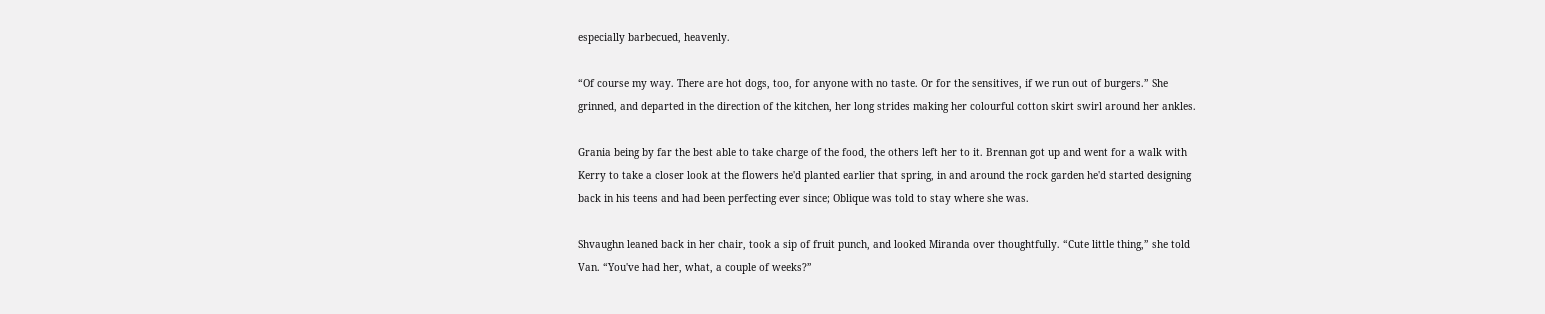especially barbecued, heavenly.

“Of course my way. There are hot dogs, too, for anyone with no taste. Or for the sensitives, if we run out of burgers.” She grinned, and departed in the direction of the kitchen, her long strides making her colourful cotton skirt swirl around her ankles.

Grania being by far the best able to take charge of the food, the others left her to it. Brennan got up and went for a walk with Kerry to take a closer look at the flowers he'd planted earlier that spring, in and around the rock garden he'd started designing back in his teens and had been perfecting ever since; Oblique was told to stay where she was.

Shvaughn leaned back in her chair, took a sip of fruit punch, and looked Miranda over thoughtfully. “Cute little thing,” she told Van. “You've had her, what, a couple of weeks?”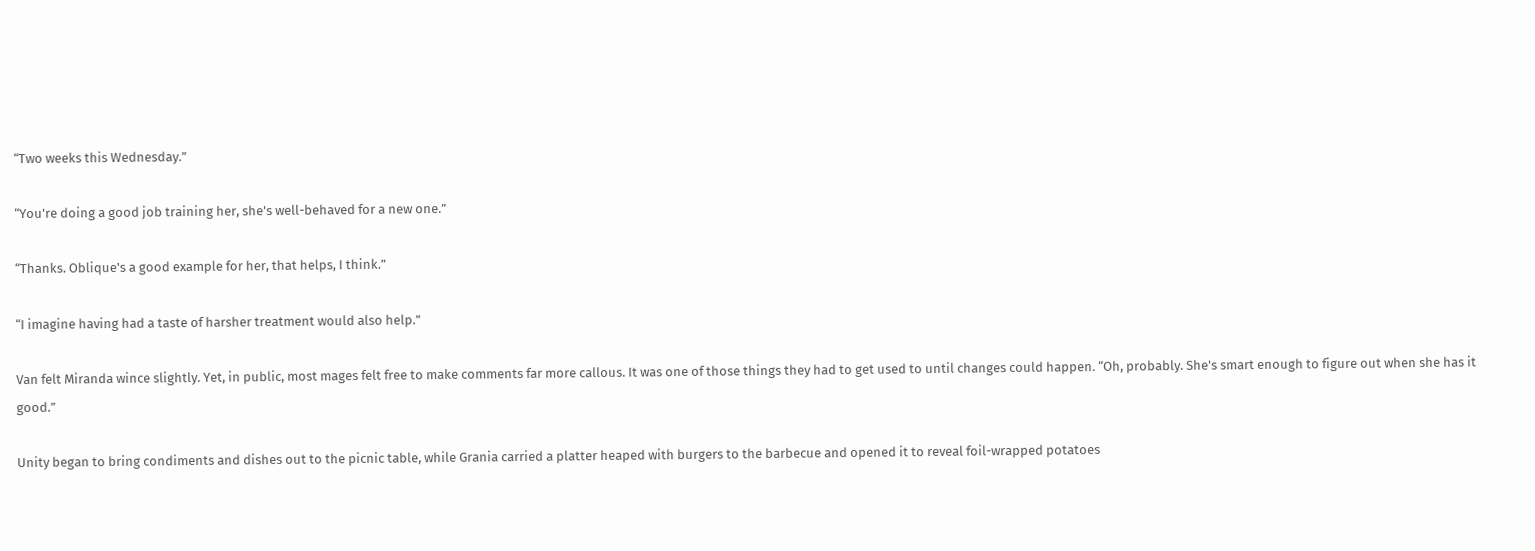“Two weeks this Wednesday.”

“You're doing a good job training her, she's well-behaved for a new one.”

“Thanks. Oblique's a good example for her, that helps, I think.”

“I imagine having had a taste of harsher treatment would also help.”

Van felt Miranda wince slightly. Yet, in public, most mages felt free to make comments far more callous. It was one of those things they had to get used to until changes could happen. “Oh, probably. She's smart enough to figure out when she has it good.”

Unity began to bring condiments and dishes out to the picnic table, while Grania carried a platter heaped with burgers to the barbecue and opened it to reveal foil-wrapped potatoes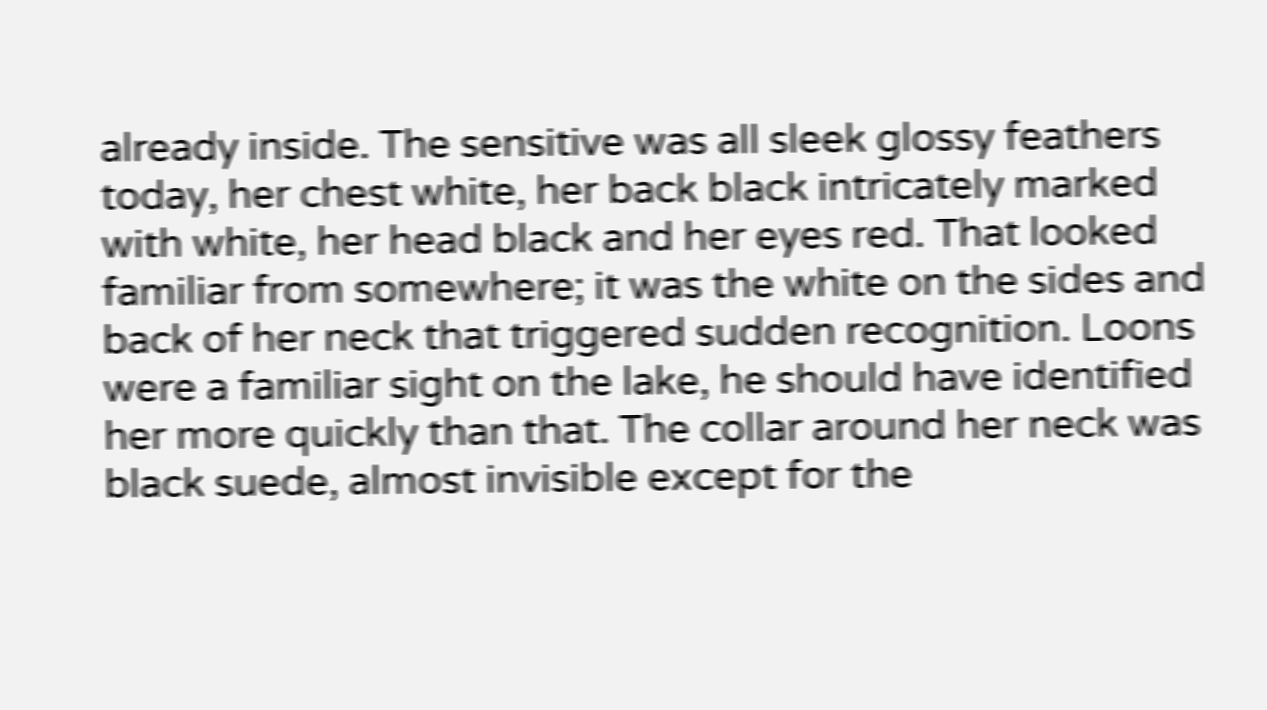already inside. The sensitive was all sleek glossy feathers today, her chest white, her back black intricately marked with white, her head black and her eyes red. That looked familiar from somewhere; it was the white on the sides and back of her neck that triggered sudden recognition. Loons were a familiar sight on the lake, he should have identified her more quickly than that. The collar around her neck was black suede, almost invisible except for the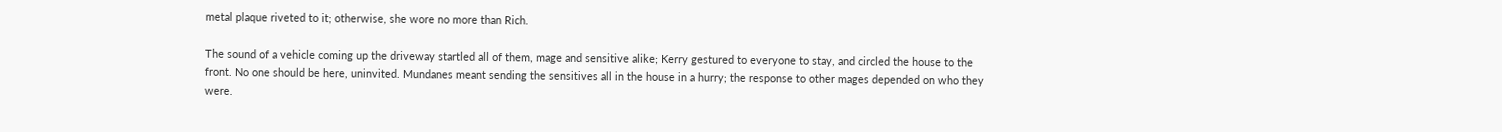metal plaque riveted to it; otherwise, she wore no more than Rich.

The sound of a vehicle coming up the driveway startled all of them, mage and sensitive alike; Kerry gestured to everyone to stay, and circled the house to the front. No one should be here, uninvited. Mundanes meant sending the sensitives all in the house in a hurry; the response to other mages depended on who they were.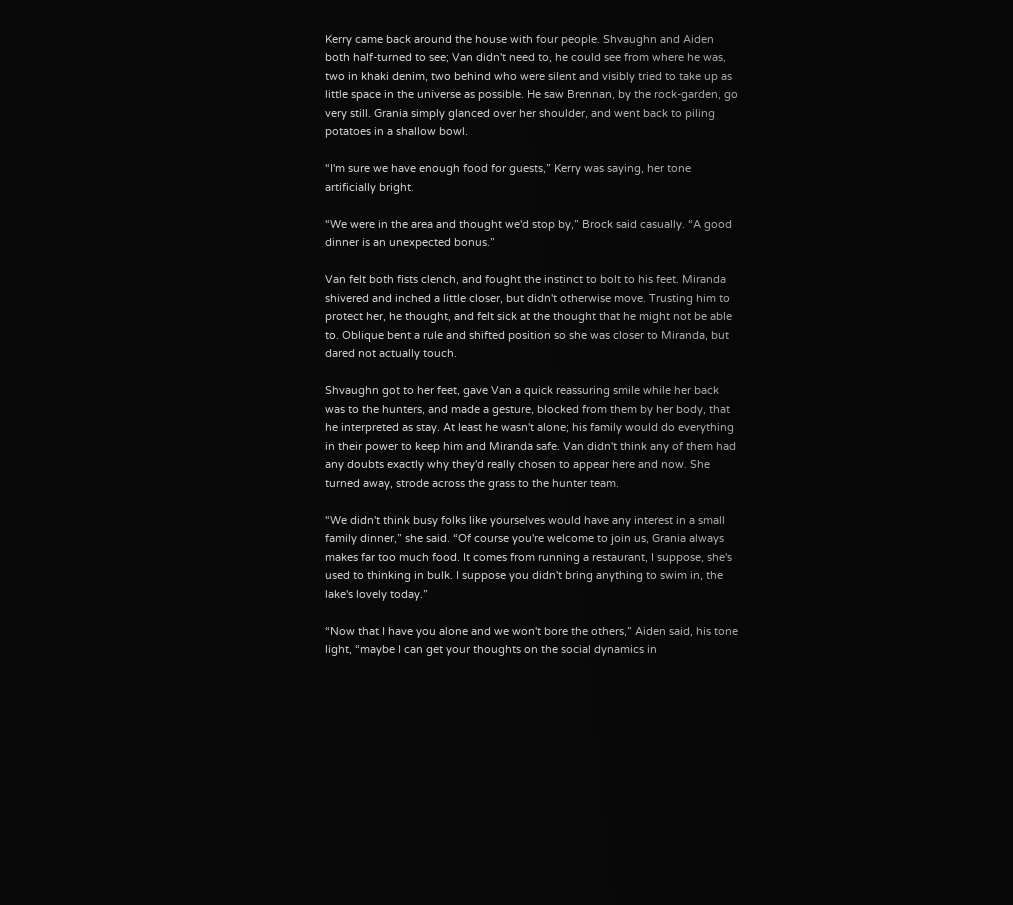Kerry came back around the house with four people. Shvaughn and Aiden both half-turned to see; Van didn't need to, he could see from where he was, two in khaki denim, two behind who were silent and visibly tried to take up as little space in the universe as possible. He saw Brennan, by the rock-garden, go very still. Grania simply glanced over her shoulder, and went back to piling potatoes in a shallow bowl.

“I'm sure we have enough food for guests,” Kerry was saying, her tone artificially bright.

“We were in the area and thought we'd stop by,” Brock said casually. “A good dinner is an unexpected bonus.”

Van felt both fists clench, and fought the instinct to bolt to his feet. Miranda shivered and inched a little closer, but didn't otherwise move. Trusting him to protect her, he thought, and felt sick at the thought that he might not be able to. Oblique bent a rule and shifted position so she was closer to Miranda, but dared not actually touch.

Shvaughn got to her feet, gave Van a quick reassuring smile while her back was to the hunters, and made a gesture, blocked from them by her body, that he interpreted as stay. At least he wasn't alone; his family would do everything in their power to keep him and Miranda safe. Van didn't think any of them had any doubts exactly why they'd really chosen to appear here and now. She turned away, strode across the grass to the hunter team.

“We didn't think busy folks like yourselves would have any interest in a small family dinner,” she said. “Of course you're welcome to join us, Grania always makes far too much food. It comes from running a restaurant, I suppose, she's used to thinking in bulk. I suppose you didn't bring anything to swim in, the lake's lovely today.”

“Now that I have you alone and we won't bore the others,” Aiden said, his tone light, “maybe I can get your thoughts on the social dynamics in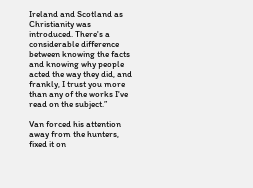Ireland and Scotland as Christianity was introduced. There's a considerable difference between knowing the facts and knowing why people acted the way they did, and frankly, I trust you more than any of the works I've read on the subject.”

Van forced his attention away from the hunters, fixed it on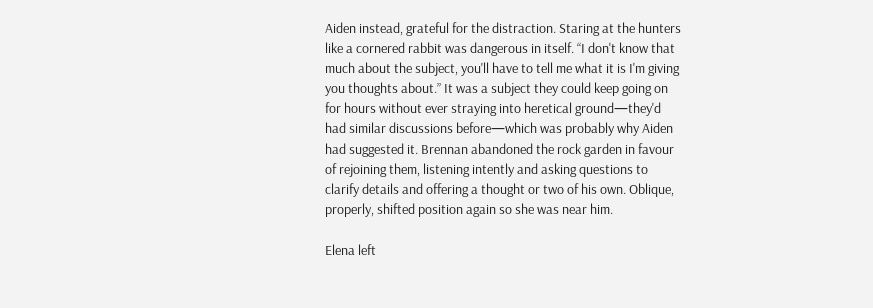Aiden instead, grateful for the distraction. Staring at the hunters like a cornered rabbit was dangerous in itself. “I don't know that much about the subject, you'll have to tell me what it is I'm giving you thoughts about.” It was a subject they could keep going on for hours without ever straying into heretical ground—they'd had similar discussions before—which was probably why Aiden had suggested it. Brennan abandoned the rock garden in favour of rejoining them, listening intently and asking questions to clarify details and offering a thought or two of his own. Oblique, properly, shifted position again so she was near him.

Elena left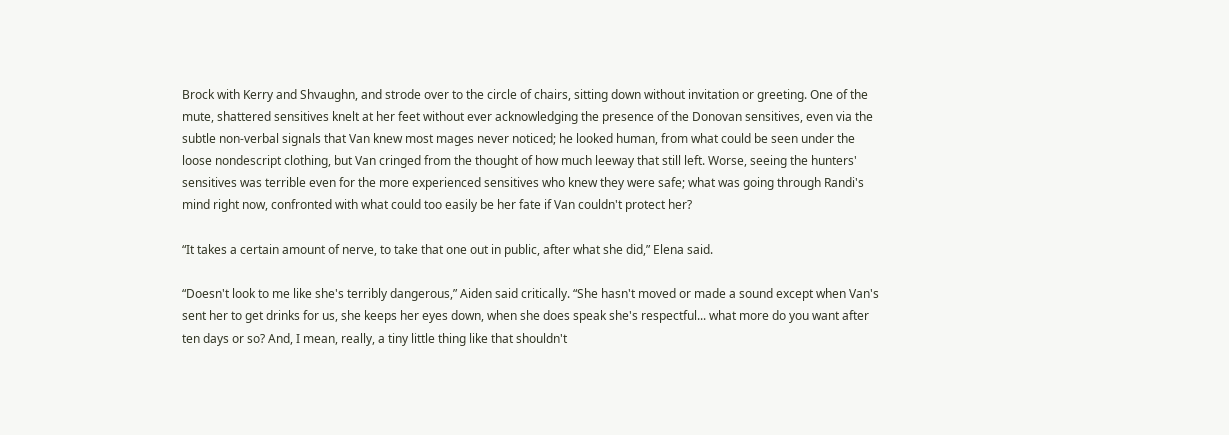Brock with Kerry and Shvaughn, and strode over to the circle of chairs, sitting down without invitation or greeting. One of the mute, shattered sensitives knelt at her feet without ever acknowledging the presence of the Donovan sensitives, even via the subtle non-verbal signals that Van knew most mages never noticed; he looked human, from what could be seen under the loose nondescript clothing, but Van cringed from the thought of how much leeway that still left. Worse, seeing the hunters' sensitives was terrible even for the more experienced sensitives who knew they were safe; what was going through Randi's mind right now, confronted with what could too easily be her fate if Van couldn't protect her?

“It takes a certain amount of nerve, to take that one out in public, after what she did,” Elena said.

“Doesn't look to me like she's terribly dangerous,” Aiden said critically. “She hasn't moved or made a sound except when Van's sent her to get drinks for us, she keeps her eyes down, when she does speak she's respectful... what more do you want after ten days or so? And, I mean, really, a tiny little thing like that shouldn't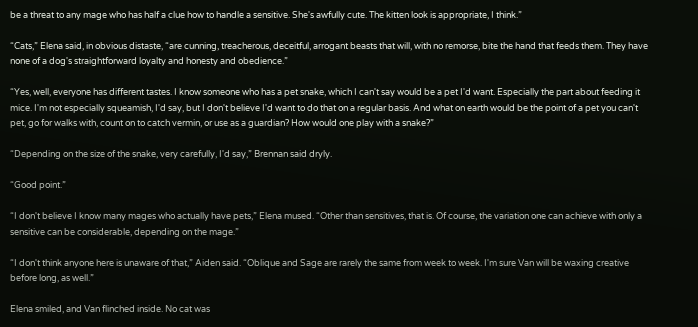be a threat to any mage who has half a clue how to handle a sensitive. She's awfully cute. The kitten look is appropriate, I think.”

“Cats,” Elena said, in obvious distaste, “are cunning, treacherous, deceitful, arrogant beasts that will, with no remorse, bite the hand that feeds them. They have none of a dog's straightforward loyalty and honesty and obedience.”

“Yes, well, everyone has different tastes. I know someone who has a pet snake, which I can't say would be a pet I'd want. Especially the part about feeding it mice. I'm not especially squeamish, I'd say, but I don't believe I'd want to do that on a regular basis. And what on earth would be the point of a pet you can't pet, go for walks with, count on to catch vermin, or use as a guardian? How would one play with a snake?”

“Depending on the size of the snake, very carefully, I'd say,” Brennan said dryly.

“Good point.”

“I don't believe I know many mages who actually have pets,” Elena mused. “Other than sensitives, that is. Of course, the variation one can achieve with only a sensitive can be considerable, depending on the mage.”

“I don't think anyone here is unaware of that,” Aiden said. “Oblique and Sage are rarely the same from week to week. I'm sure Van will be waxing creative before long, as well.”

Elena smiled, and Van flinched inside. No cat was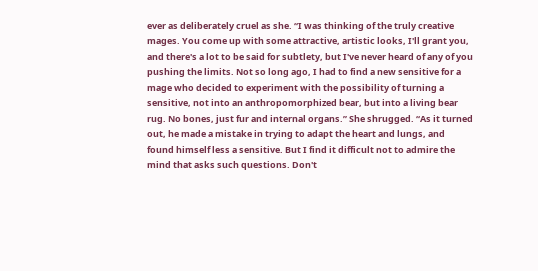ever as deliberately cruel as she. “I was thinking of the truly creative mages. You come up with some attractive, artistic looks, I'll grant you, and there's a lot to be said for subtlety, but I've never heard of any of you pushing the limits. Not so long ago, I had to find a new sensitive for a mage who decided to experiment with the possibility of turning a sensitive, not into an anthropomorphized bear, but into a living bear rug. No bones, just fur and internal organs.” She shrugged. “As it turned out, he made a mistake in trying to adapt the heart and lungs, and found himself less a sensitive. But I find it difficult not to admire the mind that asks such questions. Don't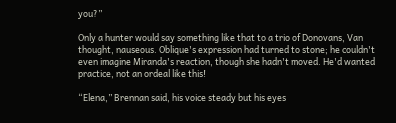you?”

Only a hunter would say something like that to a trio of Donovans, Van thought, nauseous. Oblique's expression had turned to stone; he couldn't even imagine Miranda's reaction, though she hadn't moved. He'd wanted practice, not an ordeal like this!

“Elena,” Brennan said, his voice steady but his eyes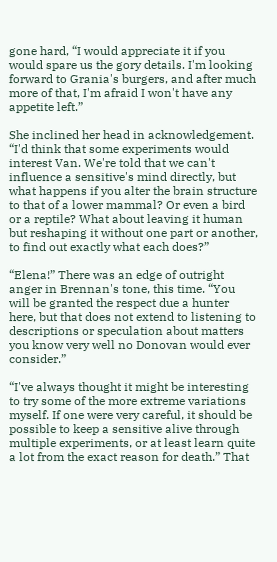gone hard, “I would appreciate it if you would spare us the gory details. I'm looking forward to Grania's burgers, and after much more of that, I'm afraid I won't have any appetite left.”

She inclined her head in acknowledgement. “I'd think that some experiments would interest Van. We're told that we can't influence a sensitive's mind directly, but what happens if you alter the brain structure to that of a lower mammal? Or even a bird or a reptile? What about leaving it human but reshaping it without one part or another, to find out exactly what each does?”

“Elena!” There was an edge of outright anger in Brennan's tone, this time. “You will be granted the respect due a hunter here, but that does not extend to listening to descriptions or speculation about matters you know very well no Donovan would ever consider.”

“I've always thought it might be interesting to try some of the more extreme variations myself. If one were very careful, it should be possible to keep a sensitive alive through multiple experiments, or at least learn quite a lot from the exact reason for death.” That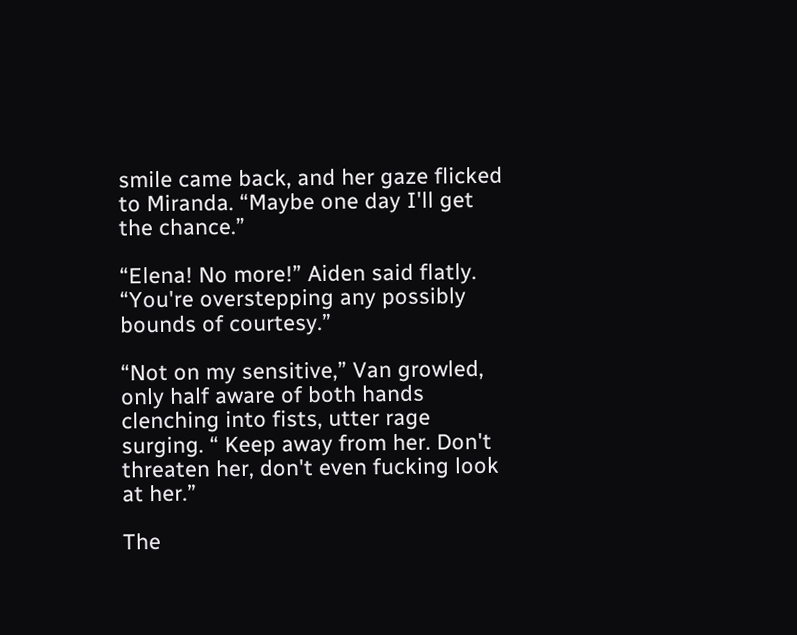smile came back, and her gaze flicked to Miranda. “Maybe one day I'll get the chance.”

“Elena! No more!” Aiden said flatly. “You're overstepping any possibly bounds of courtesy.”

“Not on my sensitive,” Van growled, only half aware of both hands clenching into fists, utter rage surging. “ Keep away from her. Don't threaten her, don't even fucking look at her.”

The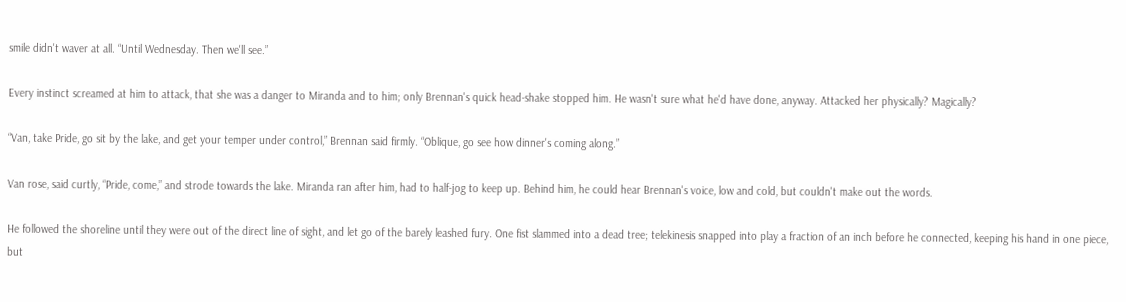smile didn't waver at all. “Until Wednesday. Then we'll see.”

Every instinct screamed at him to attack, that she was a danger to Miranda and to him; only Brennan's quick head-shake stopped him. He wasn't sure what he'd have done, anyway. Attacked her physically? Magically?

“Van, take Pride, go sit by the lake, and get your temper under control,” Brennan said firmly. “Oblique, go see how dinner's coming along.”

Van rose, said curtly, “Pride, come,” and strode towards the lake. Miranda ran after him, had to half-jog to keep up. Behind him, he could hear Brennan's voice, low and cold, but couldn't make out the words.

He followed the shoreline until they were out of the direct line of sight, and let go of the barely leashed fury. One fist slammed into a dead tree; telekinesis snapped into play a fraction of an inch before he connected, keeping his hand in one piece, but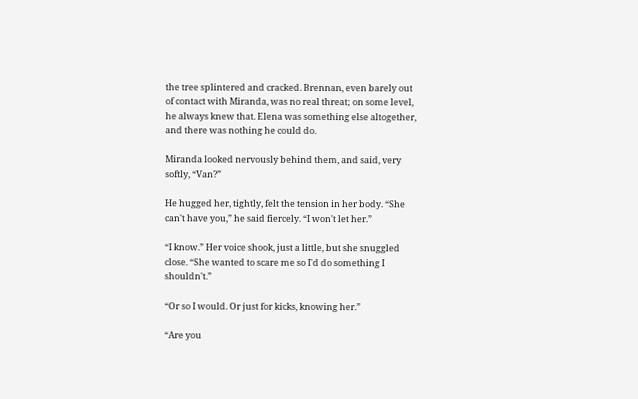the tree splintered and cracked. Brennan, even barely out of contact with Miranda, was no real threat; on some level, he always knew that. Elena was something else altogether, and there was nothing he could do.

Miranda looked nervously behind them, and said, very softly, “Van?”

He hugged her, tightly, felt the tension in her body. “She can't have you,” he said fiercely. “I won't let her.”

“I know.” Her voice shook, just a little, but she snuggled close. “She wanted to scare me so I'd do something I shouldn't.”

“Or so I would. Or just for kicks, knowing her.”

“Are you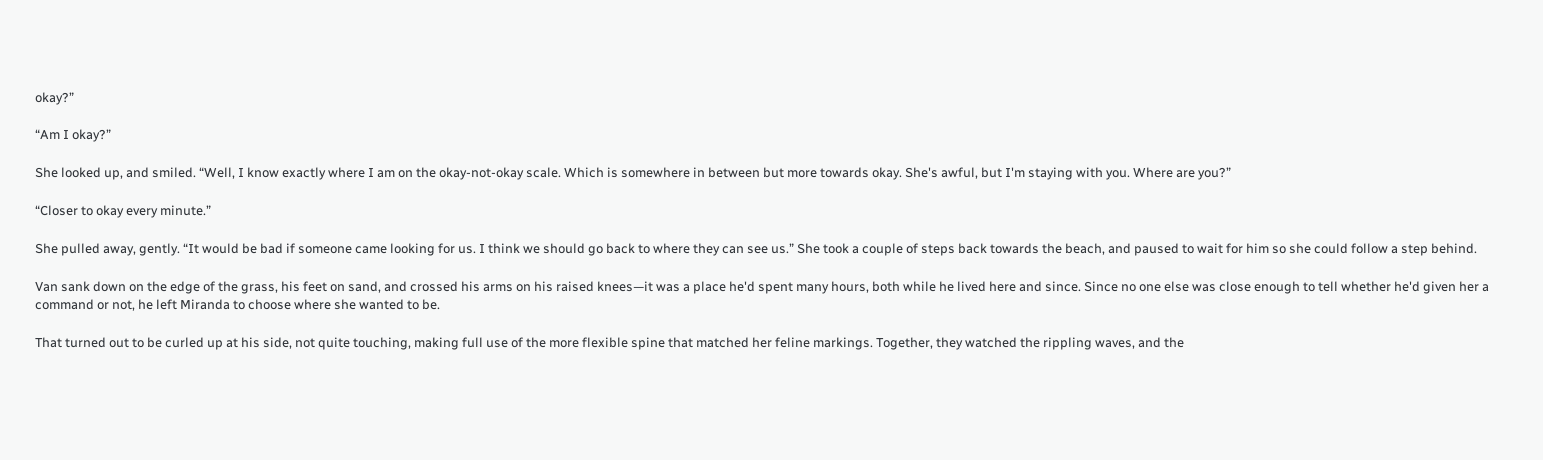okay?”

“Am I okay?”

She looked up, and smiled. “Well, I know exactly where I am on the okay-not-okay scale. Which is somewhere in between but more towards okay. She's awful, but I'm staying with you. Where are you?”

“Closer to okay every minute.”

She pulled away, gently. “It would be bad if someone came looking for us. I think we should go back to where they can see us.” She took a couple of steps back towards the beach, and paused to wait for him so she could follow a step behind.

Van sank down on the edge of the grass, his feet on sand, and crossed his arms on his raised knees—it was a place he'd spent many hours, both while he lived here and since. Since no one else was close enough to tell whether he'd given her a command or not, he left Miranda to choose where she wanted to be.

That turned out to be curled up at his side, not quite touching, making full use of the more flexible spine that matched her feline markings. Together, they watched the rippling waves, and the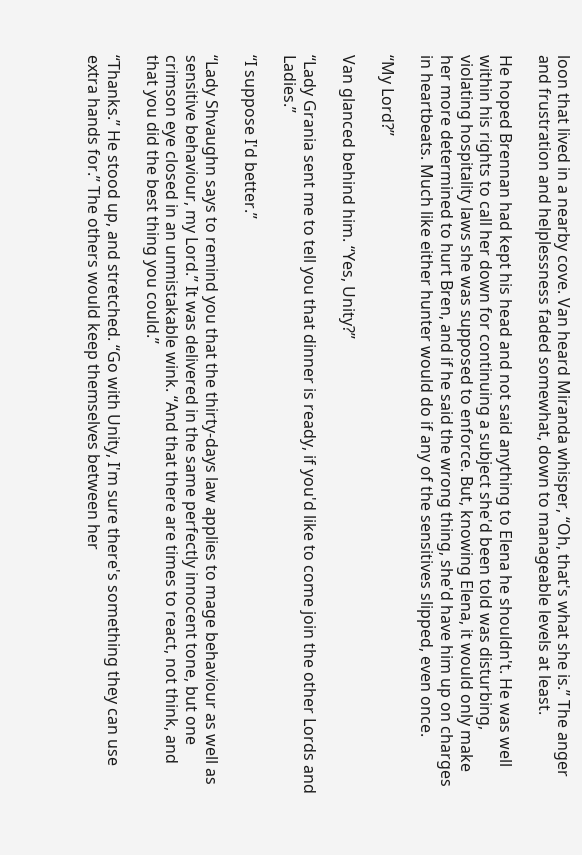loon that lived in a nearby cove. Van heard Miranda whisper, “Oh, that's what she is.” The anger and frustration and helplessness faded somewhat, down to manageable levels at least.

He hoped Brennan had kept his head and not said anything to Elena he shouldn't. He was well within his rights to call her down for continuing a subject she'd been told was disturbing, violating hospitality laws she was supposed to enforce. But, knowing Elena, it would only make her more determined to hurt Bren, and if he said the wrong thing, she'd have him up on charges in heartbeats. Much like either hunter would do if any of the sensitives slipped, even once.

“My Lord?”

Van glanced behind him. “Yes, Unity?”

“Lady Grania sent me to tell you that dinner is ready, if you'd like to come join the other Lords and Ladies.”

“I suppose I'd better.”

“Lady Shvaughn says to remind you that the thirty-days law applies to mage behaviour as well as sensitive behaviour, my Lord.” It was delivered in the same perfectly innocent tone, but one crimson eye closed in an unmistakable wink. “And that there are times to react, not think, and that you did the best thing you could.”

“Thanks.” He stood up, and stretched. “Go with Unity, I'm sure there's something they can use extra hands for.” The others would keep themselves between her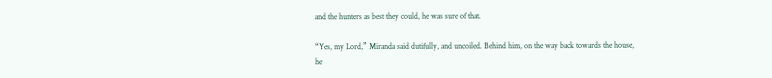and the hunters as best they could, he was sure of that.

“Yes, my Lord,” Miranda said dutifully, and uncoiled. Behind him, on the way back towards the house, he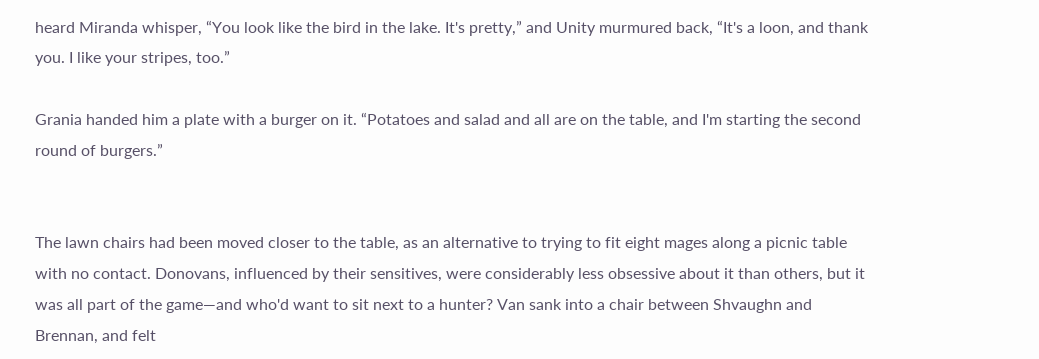heard Miranda whisper, “You look like the bird in the lake. It's pretty,” and Unity murmured back, “It's a loon, and thank you. I like your stripes, too.”

Grania handed him a plate with a burger on it. “Potatoes and salad and all are on the table, and I'm starting the second round of burgers.”


The lawn chairs had been moved closer to the table, as an alternative to trying to fit eight mages along a picnic table with no contact. Donovans, influenced by their sensitives, were considerably less obsessive about it than others, but it was all part of the game—and who'd want to sit next to a hunter? Van sank into a chair between Shvaughn and Brennan, and felt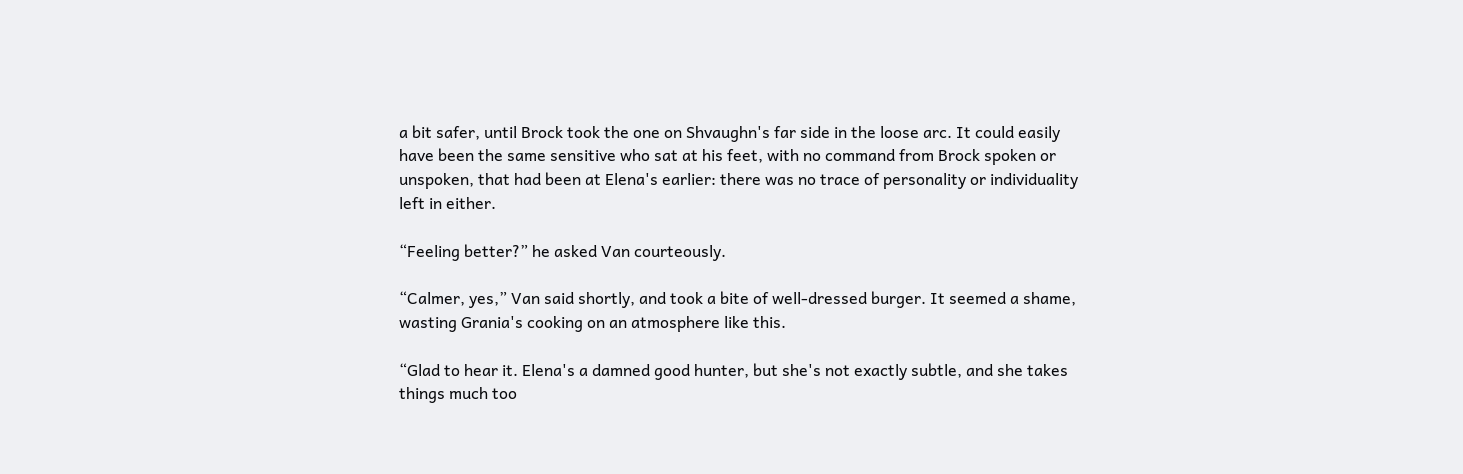a bit safer, until Brock took the one on Shvaughn's far side in the loose arc. It could easily have been the same sensitive who sat at his feet, with no command from Brock spoken or unspoken, that had been at Elena's earlier: there was no trace of personality or individuality left in either.

“Feeling better?” he asked Van courteously.

“Calmer, yes,” Van said shortly, and took a bite of well-dressed burger. It seemed a shame, wasting Grania's cooking on an atmosphere like this.

“Glad to hear it. Elena's a damned good hunter, but she's not exactly subtle, and she takes things much too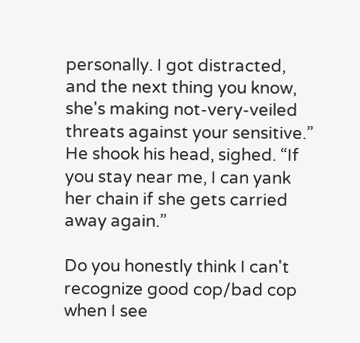personally. I got distracted, and the next thing you know, she's making not-very-veiled threats against your sensitive.” He shook his head, sighed. “If you stay near me, I can yank her chain if she gets carried away again.”

Do you honestly think I can't recognize good cop/bad cop when I see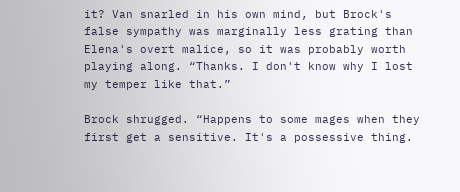it? Van snarled in his own mind, but Brock's false sympathy was marginally less grating than Elena's overt malice, so it was probably worth playing along. “Thanks. I don't know why I lost my temper like that.”

Brock shrugged. “Happens to some mages when they first get a sensitive. It's a possessive thing.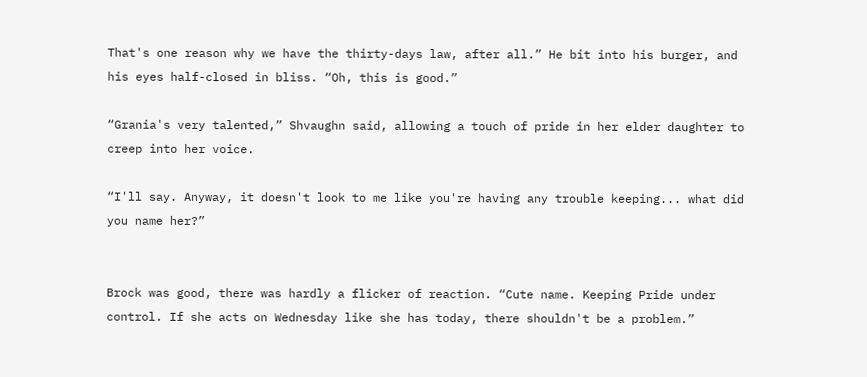That's one reason why we have the thirty-days law, after all.” He bit into his burger, and his eyes half-closed in bliss. “Oh, this is good.”

“Grania's very talented,” Shvaughn said, allowing a touch of pride in her elder daughter to creep into her voice.

“I'll say. Anyway, it doesn't look to me like you're having any trouble keeping... what did you name her?”


Brock was good, there was hardly a flicker of reaction. “Cute name. Keeping Pride under control. If she acts on Wednesday like she has today, there shouldn't be a problem.”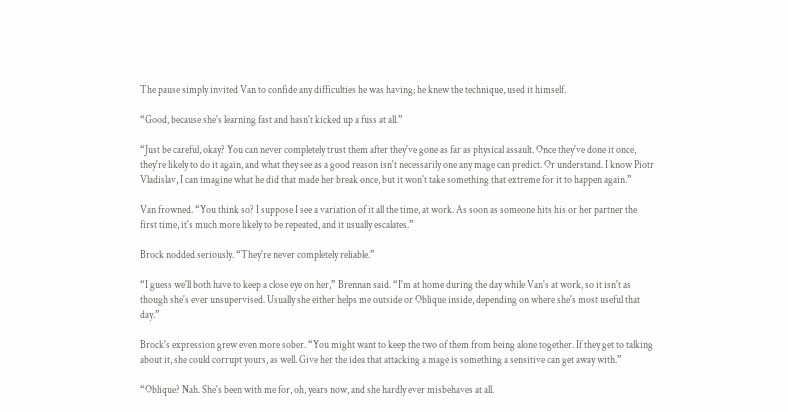The pause simply invited Van to confide any difficulties he was having; he knew the technique, used it himself.

“Good, because she's learning fast and hasn't kicked up a fuss at all.”

“Just be careful, okay? You can never completely trust them after they've gone as far as physical assault. Once they've done it once, they're likely to do it again, and what they see as a good reason isn't necessarily one any mage can predict. Or understand. I know Piotr Vladislav, I can imagine what he did that made her break once, but it won't take something that extreme for it to happen again.”

Van frowned. “You think so? I suppose I see a variation of it all the time, at work. As soon as someone hits his or her partner the first time, it's much more likely to be repeated, and it usually escalates.”

Brock nodded seriously. “They're never completely reliable.”

“I guess we'll both have to keep a close eye on her,” Brennan said. “I'm at home during the day while Van's at work, so it isn't as though she's ever unsupervised. Usually she either helps me outside or Oblique inside, depending on where she's most useful that day.”

Brock's expression grew even more sober. “You might want to keep the two of them from being alone together. If they get to talking about it, she could corrupt yours, as well. Give her the idea that attacking a mage is something a sensitive can get away with.”

“Oblique? Nah. She's been with me for, oh, years now, and she hardly ever misbehaves at all.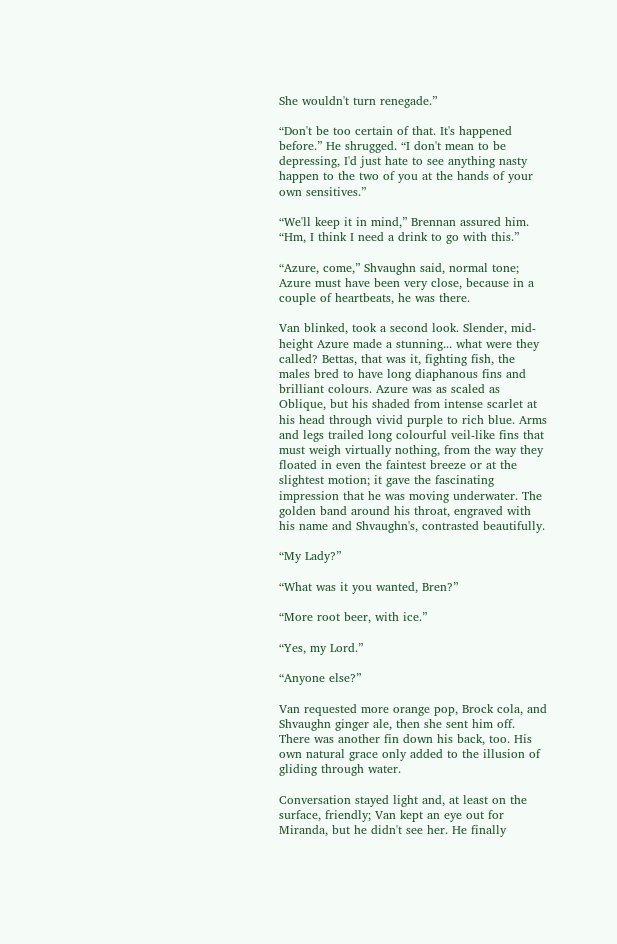She wouldn't turn renegade.”

“Don't be too certain of that. It's happened before.” He shrugged. “I don't mean to be depressing, I'd just hate to see anything nasty happen to the two of you at the hands of your own sensitives.”

“We'll keep it in mind,” Brennan assured him. “Hm, I think I need a drink to go with this.”

“Azure, come,” Shvaughn said, normal tone; Azure must have been very close, because in a couple of heartbeats, he was there.

Van blinked, took a second look. Slender, mid-height Azure made a stunning... what were they called? Bettas, that was it, fighting fish, the males bred to have long diaphanous fins and brilliant colours. Azure was as scaled as Oblique, but his shaded from intense scarlet at his head through vivid purple to rich blue. Arms and legs trailed long colourful veil-like fins that must weigh virtually nothing, from the way they floated in even the faintest breeze or at the slightest motion; it gave the fascinating impression that he was moving underwater. The golden band around his throat, engraved with his name and Shvaughn's, contrasted beautifully.

“My Lady?”

“What was it you wanted, Bren?”

“More root beer, with ice.”

“Yes, my Lord.”

“Anyone else?”

Van requested more orange pop, Brock cola, and Shvaughn ginger ale, then she sent him off. There was another fin down his back, too. His own natural grace only added to the illusion of gliding through water.

Conversation stayed light and, at least on the surface, friendly; Van kept an eye out for Miranda, but he didn't see her. He finally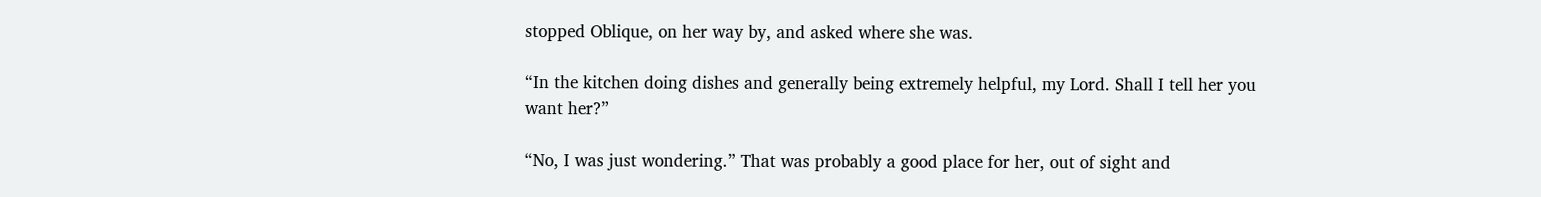stopped Oblique, on her way by, and asked where she was.

“In the kitchen doing dishes and generally being extremely helpful, my Lord. Shall I tell her you want her?”

“No, I was just wondering.” That was probably a good place for her, out of sight and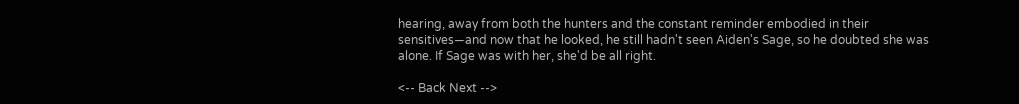hearing, away from both the hunters and the constant reminder embodied in their sensitives—and now that he looked, he still hadn't seen Aiden's Sage, so he doubted she was alone. If Sage was with her, she'd be all right.

<-- Back Next -->